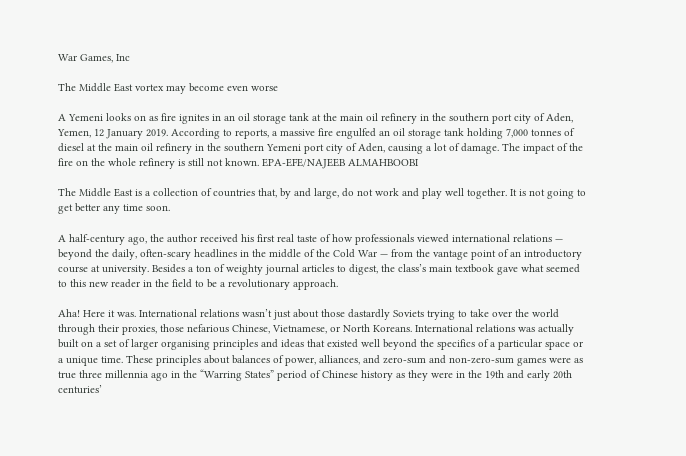War Games, Inc

The Middle East vortex may become even worse

A Yemeni looks on as fire ignites in an oil storage tank at the main oil refinery in the southern port city of Aden, Yemen, 12 January 2019. According to reports, a massive fire engulfed an oil storage tank holding 7,000 tonnes of diesel at the main oil refinery in the southern Yemeni port city of Aden, causing a lot of damage. The impact of the fire on the whole refinery is still not known. EPA-EFE/NAJEEB ALMAHBOOBI

The Middle East is a collection of countries that, by and large, do not work and play well together. It is not going to get better any time soon.

A half-century ago, the author received his first real taste of how professionals viewed international relations — beyond the daily, often-scary headlines in the middle of the Cold War — from the vantage point of an introductory course at university. Besides a ton of weighty journal articles to digest, the class’s main textbook gave what seemed to this new reader in the field to be a revolutionary approach.

Aha! Here it was. International relations wasn’t just about those dastardly Soviets trying to take over the world through their proxies, those nefarious Chinese, Vietnamese, or North Koreans. International relations was actually built on a set of larger organising principles and ideas that existed well beyond the specifics of a particular space or a unique time. These principles about balances of power, alliances, and zero-sum and non-zero-sum games were as true three millennia ago in the “Warring States” period of Chinese history as they were in the 19th and early 20th centuries’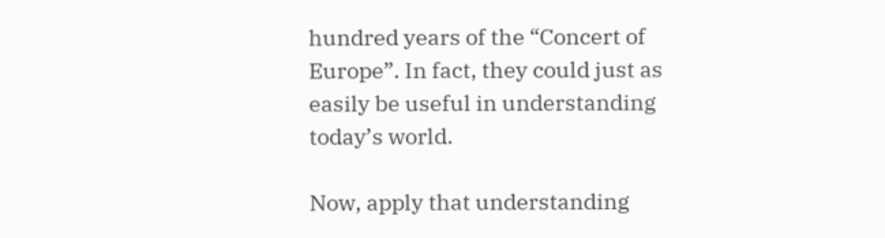hundred years of the “Concert of Europe”. In fact, they could just as easily be useful in understanding today’s world.

Now, apply that understanding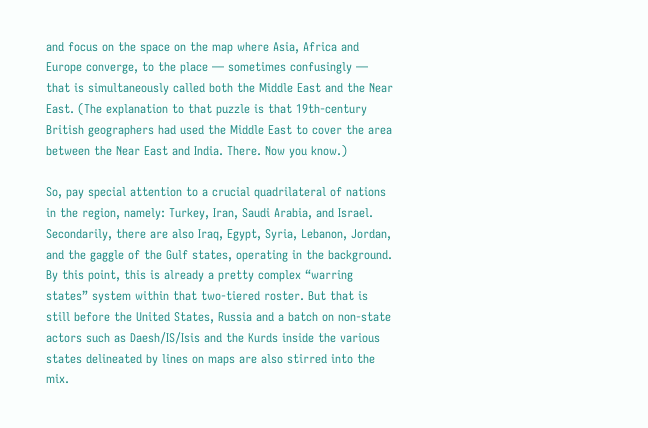and focus on the space on the map where Asia, Africa and Europe converge, to the place — sometimes confusingly — that is simultaneously called both the Middle East and the Near East. (The explanation to that puzzle is that 19th-century British geographers had used the Middle East to cover the area between the Near East and India. There. Now you know.)

So, pay special attention to a crucial quadrilateral of nations in the region, namely: Turkey, Iran, Saudi Arabia, and Israel. Secondarily, there are also Iraq, Egypt, Syria, Lebanon, Jordan, and the gaggle of the Gulf states, operating in the background. By this point, this is already a pretty complex “warring states” system within that two-tiered roster. But that is still before the United States, Russia and a batch on non-state actors such as Daesh/IS/Isis and the Kurds inside the various states delineated by lines on maps are also stirred into the mix.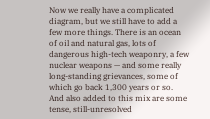Now we really have a complicated diagram, but we still have to add a few more things. There is an ocean of oil and natural gas, lots of dangerous high-tech weaponry, a few nuclear weapons — and some really long-standing grievances, some of which go back 1,300 years or so. And also added to this mix are some tense, still-unresolved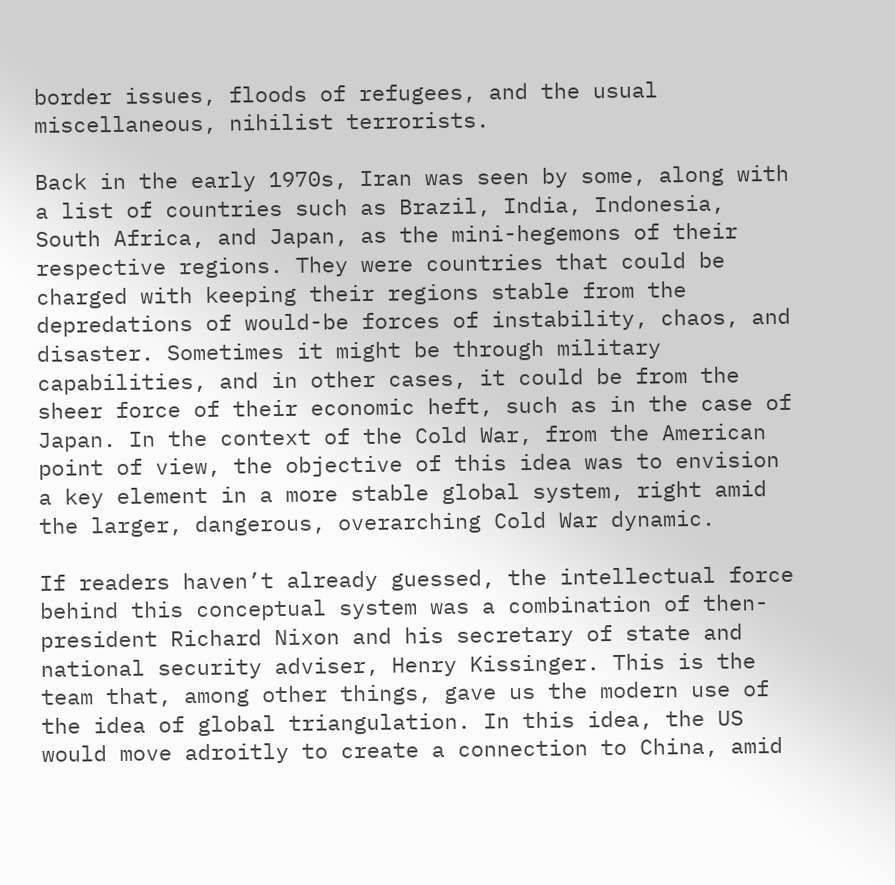border issues, floods of refugees, and the usual miscellaneous, nihilist terrorists.

Back in the early 1970s, Iran was seen by some, along with a list of countries such as Brazil, India, Indonesia, South Africa, and Japan, as the mini-hegemons of their respective regions. They were countries that could be charged with keeping their regions stable from the depredations of would-be forces of instability, chaos, and disaster. Sometimes it might be through military capabilities, and in other cases, it could be from the sheer force of their economic heft, such as in the case of Japan. In the context of the Cold War, from the American point of view, the objective of this idea was to envision a key element in a more stable global system, right amid the larger, dangerous, overarching Cold War dynamic.

If readers haven’t already guessed, the intellectual force behind this conceptual system was a combination of then-president Richard Nixon and his secretary of state and national security adviser, Henry Kissinger. This is the team that, among other things, gave us the modern use of the idea of global triangulation. In this idea, the US would move adroitly to create a connection to China, amid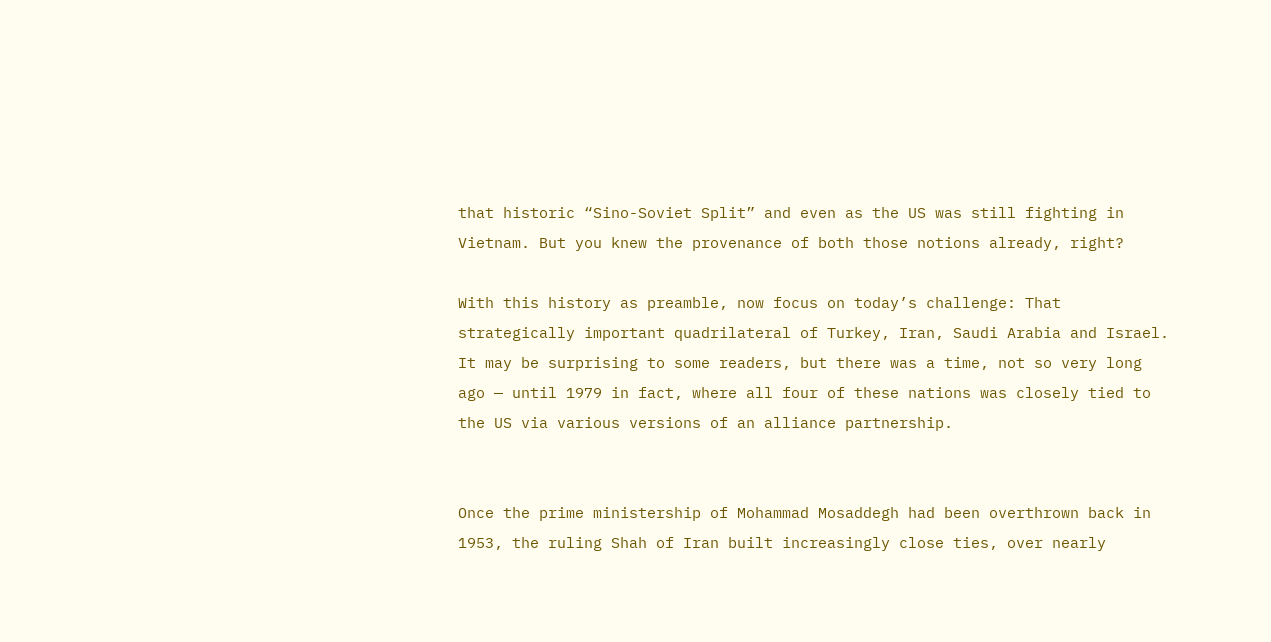that historic “Sino-Soviet Split” and even as the US was still fighting in Vietnam. But you knew the provenance of both those notions already, right?

With this history as preamble, now focus on today’s challenge: That strategically important quadrilateral of Turkey, Iran, Saudi Arabia and Israel. It may be surprising to some readers, but there was a time, not so very long ago — until 1979 in fact, where all four of these nations was closely tied to the US via various versions of an alliance partnership.


Once the prime ministership of Mohammad Mosaddegh had been overthrown back in 1953, the ruling Shah of Iran built increasingly close ties, over nearly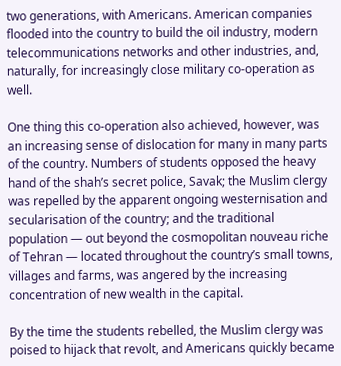two generations, with Americans. American companies flooded into the country to build the oil industry, modern telecommunications networks and other industries, and, naturally, for increasingly close military co-operation as well.

One thing this co-operation also achieved, however, was an increasing sense of dislocation for many in many parts of the country. Numbers of students opposed the heavy hand of the shah’s secret police, Savak; the Muslim clergy was repelled by the apparent ongoing westernisation and secularisation of the country; and the traditional population — out beyond the cosmopolitan nouveau riche of Tehran — located throughout the country’s small towns, villages and farms, was angered by the increasing concentration of new wealth in the capital.

By the time the students rebelled, the Muslim clergy was poised to hijack that revolt, and Americans quickly became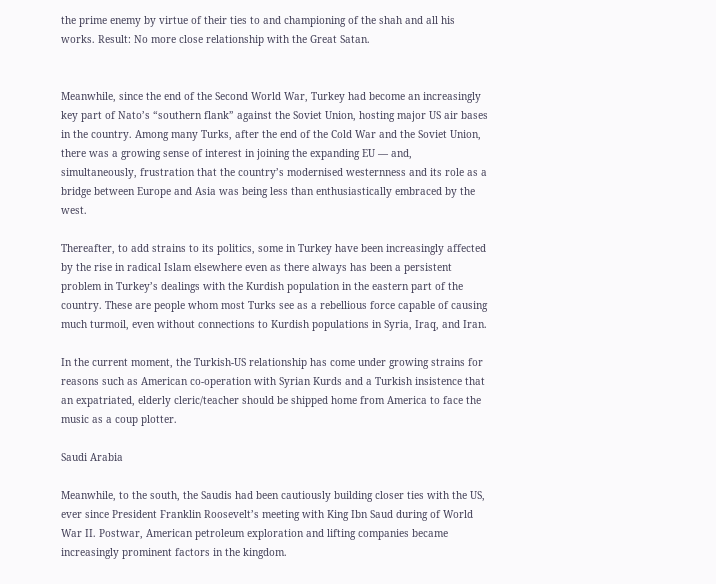the prime enemy by virtue of their ties to and championing of the shah and all his works. Result: No more close relationship with the Great Satan.


Meanwhile, since the end of the Second World War, Turkey had become an increasingly key part of Nato’s “southern flank” against the Soviet Union, hosting major US air bases in the country. Among many Turks, after the end of the Cold War and the Soviet Union, there was a growing sense of interest in joining the expanding EU — and, simultaneously, frustration that the country’s modernised westernness and its role as a bridge between Europe and Asia was being less than enthusiastically embraced by the west.

Thereafter, to add strains to its politics, some in Turkey have been increasingly affected by the rise in radical Islam elsewhere even as there always has been a persistent problem in Turkey’s dealings with the Kurdish population in the eastern part of the country. These are people whom most Turks see as a rebellious force capable of causing much turmoil, even without connections to Kurdish populations in Syria, Iraq, and Iran.

In the current moment, the Turkish-US relationship has come under growing strains for reasons such as American co-operation with Syrian Kurds and a Turkish insistence that an expatriated, elderly cleric/teacher should be shipped home from America to face the music as a coup plotter.

Saudi Arabia

Meanwhile, to the south, the Saudis had been cautiously building closer ties with the US, ever since President Franklin Roosevelt’s meeting with King Ibn Saud during of World War II. Postwar, American petroleum exploration and lifting companies became increasingly prominent factors in the kingdom.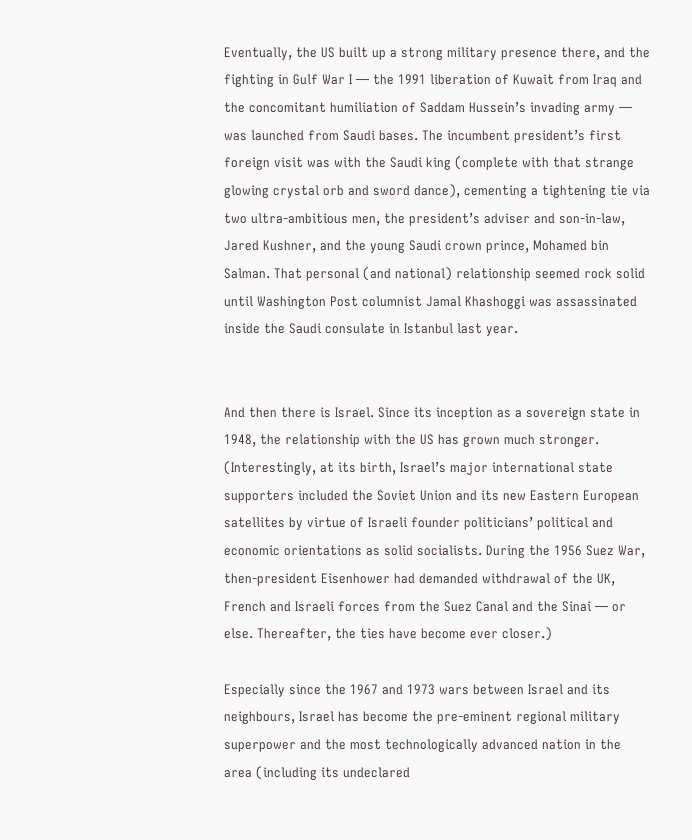Eventually, the US built up a strong military presence there, and the fighting in Gulf War I — the 1991 liberation of Kuwait from Iraq and the concomitant humiliation of Saddam Hussein’s invading army — was launched from Saudi bases. The incumbent president’s first foreign visit was with the Saudi king (complete with that strange glowing crystal orb and sword dance), cementing a tightening tie via two ultra-ambitious men, the president’s adviser and son-in-law, Jared Kushner, and the young Saudi crown prince, Mohamed bin Salman. That personal (and national) relationship seemed rock solid until Washington Post columnist Jamal Khashoggi was assassinated inside the Saudi consulate in Istanbul last year.


And then there is Israel. Since its inception as a sovereign state in 1948, the relationship with the US has grown much stronger. (Interestingly, at its birth, Israel’s major international state supporters included the Soviet Union and its new Eastern European satellites by virtue of Israeli founder politicians’ political and economic orientations as solid socialists. During the 1956 Suez War, then-president Eisenhower had demanded withdrawal of the UK, French and Israeli forces from the Suez Canal and the Sinai — or else. Thereafter, the ties have become ever closer.)

Especially since the 1967 and 1973 wars between Israel and its neighbours, Israel has become the pre-eminent regional military superpower and the most technologically advanced nation in the area (including its undeclared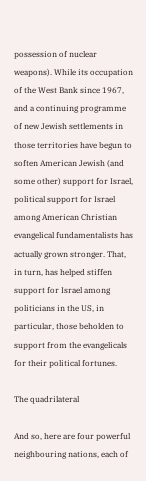possession of nuclear weapons). While its occupation of the West Bank since 1967, and a continuing programme of new Jewish settlements in those territories have begun to soften American Jewish (and some other) support for Israel, political support for Israel among American Christian evangelical fundamentalists has actually grown stronger. That, in turn, has helped stiffen support for Israel among politicians in the US, in particular, those beholden to support from the evangelicals for their political fortunes.

The quadrilateral

And so, here are four powerful neighbouring nations, each of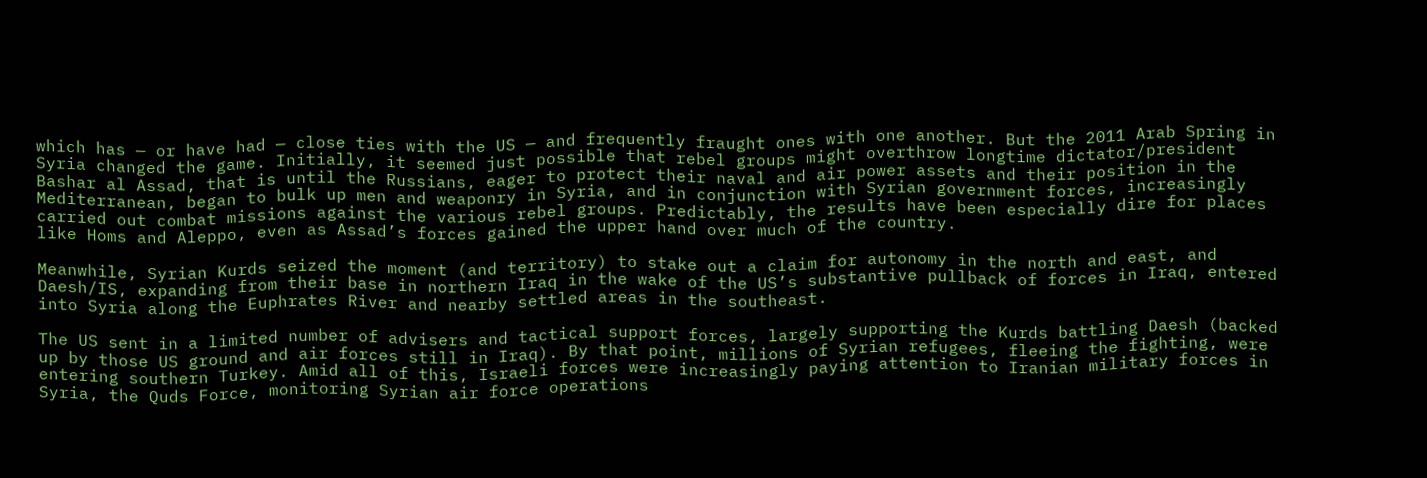which has — or have had — close ties with the US — and frequently fraught ones with one another. But the 2011 Arab Spring in Syria changed the game. Initially, it seemed just possible that rebel groups might overthrow longtime dictator/president Bashar al Assad, that is until the Russians, eager to protect their naval and air power assets and their position in the Mediterranean, began to bulk up men and weaponry in Syria, and in conjunction with Syrian government forces, increasingly carried out combat missions against the various rebel groups. Predictably, the results have been especially dire for places like Homs and Aleppo, even as Assad’s forces gained the upper hand over much of the country.

Meanwhile, Syrian Kurds seized the moment (and territory) to stake out a claim for autonomy in the north and east, and Daesh/IS, expanding from their base in northern Iraq in the wake of the US’s substantive pullback of forces in Iraq, entered into Syria along the Euphrates River and nearby settled areas in the southeast.

The US sent in a limited number of advisers and tactical support forces, largely supporting the Kurds battling Daesh (backed up by those US ground and air forces still in Iraq). By that point, millions of Syrian refugees, fleeing the fighting, were entering southern Turkey. Amid all of this, Israeli forces were increasingly paying attention to Iranian military forces in Syria, the Quds Force, monitoring Syrian air force operations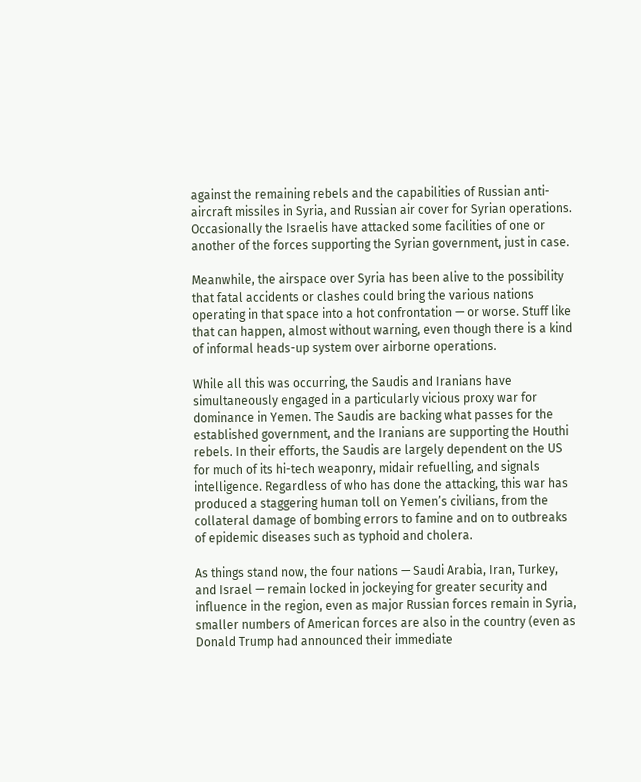against the remaining rebels and the capabilities of Russian anti-aircraft missiles in Syria, and Russian air cover for Syrian operations. Occasionally the Israelis have attacked some facilities of one or another of the forces supporting the Syrian government, just in case.

Meanwhile, the airspace over Syria has been alive to the possibility that fatal accidents or clashes could bring the various nations operating in that space into a hot confrontation — or worse. Stuff like that can happen, almost without warning, even though there is a kind of informal heads-up system over airborne operations.

While all this was occurring, the Saudis and Iranians have simultaneously engaged in a particularly vicious proxy war for dominance in Yemen. The Saudis are backing what passes for the established government, and the Iranians are supporting the Houthi rebels. In their efforts, the Saudis are largely dependent on the US for much of its hi-tech weaponry, midair refuelling, and signals intelligence. Regardless of who has done the attacking, this war has produced a staggering human toll on Yemen’s civilians, from the collateral damage of bombing errors to famine and on to outbreaks of epidemic diseases such as typhoid and cholera.

As things stand now, the four nations — Saudi Arabia, Iran, Turkey, and Israel — remain locked in jockeying for greater security and influence in the region, even as major Russian forces remain in Syria, smaller numbers of American forces are also in the country (even as Donald Trump had announced their immediate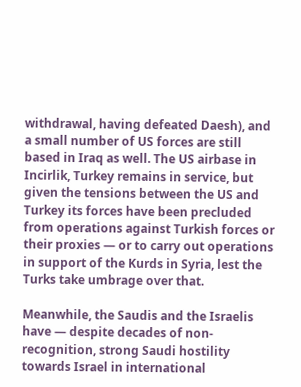withdrawal, having defeated Daesh), and a small number of US forces are still based in Iraq as well. The US airbase in Incirlik, Turkey remains in service, but given the tensions between the US and Turkey its forces have been precluded from operations against Turkish forces or their proxies — or to carry out operations in support of the Kurds in Syria, lest the Turks take umbrage over that.

Meanwhile, the Saudis and the Israelis have — despite decades of non-recognition, strong Saudi hostility towards Israel in international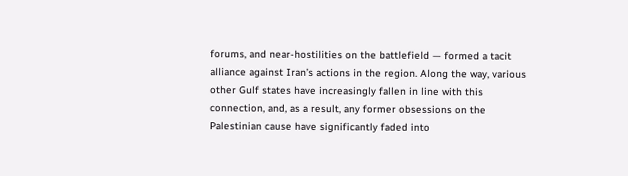forums, and near-hostilities on the battlefield — formed a tacit alliance against Iran’s actions in the region. Along the way, various other Gulf states have increasingly fallen in line with this connection, and, as a result, any former obsessions on the Palestinian cause have significantly faded into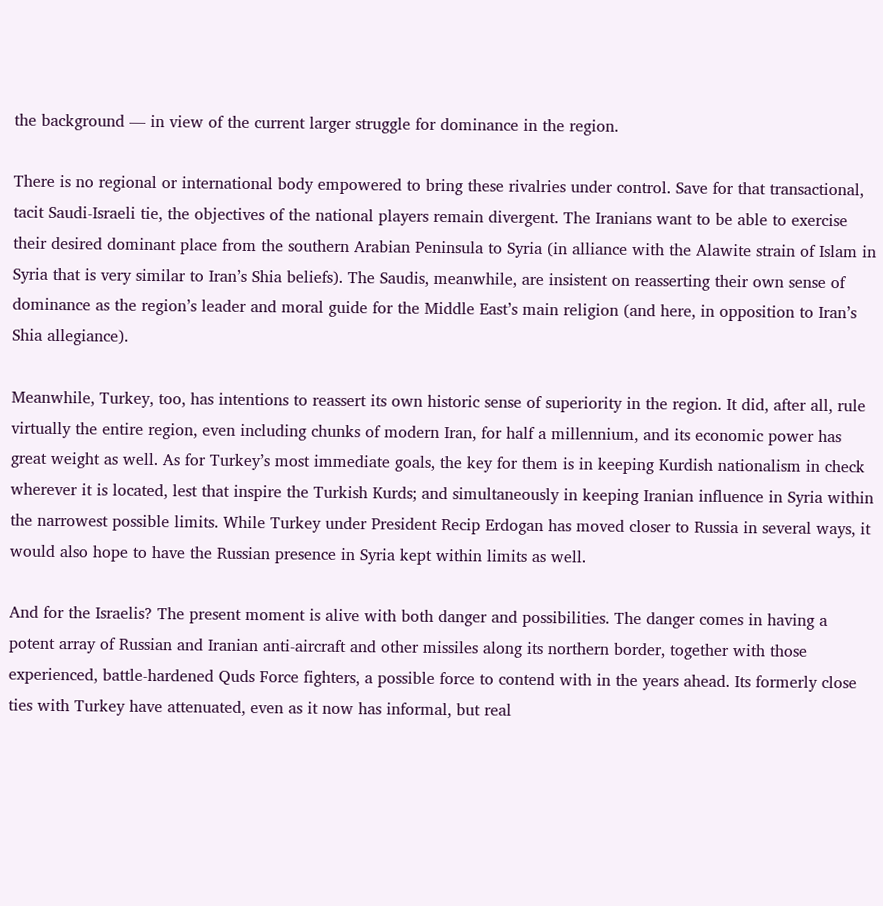the background — in view of the current larger struggle for dominance in the region.

There is no regional or international body empowered to bring these rivalries under control. Save for that transactional, tacit Saudi-Israeli tie, the objectives of the national players remain divergent. The Iranians want to be able to exercise their desired dominant place from the southern Arabian Peninsula to Syria (in alliance with the Alawite strain of Islam in Syria that is very similar to Iran’s Shia beliefs). The Saudis, meanwhile, are insistent on reasserting their own sense of dominance as the region’s leader and moral guide for the Middle East’s main religion (and here, in opposition to Iran’s Shia allegiance).

Meanwhile, Turkey, too, has intentions to reassert its own historic sense of superiority in the region. It did, after all, rule virtually the entire region, even including chunks of modern Iran, for half a millennium, and its economic power has great weight as well. As for Turkey’s most immediate goals, the key for them is in keeping Kurdish nationalism in check wherever it is located, lest that inspire the Turkish Kurds; and simultaneously in keeping Iranian influence in Syria within the narrowest possible limits. While Turkey under President Recip Erdogan has moved closer to Russia in several ways, it would also hope to have the Russian presence in Syria kept within limits as well.

And for the Israelis? The present moment is alive with both danger and possibilities. The danger comes in having a potent array of Russian and Iranian anti-aircraft and other missiles along its northern border, together with those experienced, battle-hardened Quds Force fighters, a possible force to contend with in the years ahead. Its formerly close ties with Turkey have attenuated, even as it now has informal, but real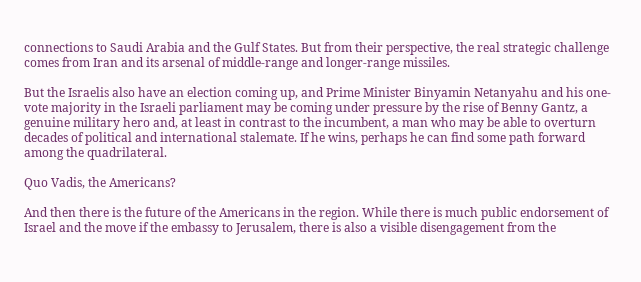connections to Saudi Arabia and the Gulf States. But from their perspective, the real strategic challenge comes from Iran and its arsenal of middle-range and longer-range missiles.

But the Israelis also have an election coming up, and Prime Minister Binyamin Netanyahu and his one-vote majority in the Israeli parliament may be coming under pressure by the rise of Benny Gantz, a genuine military hero and, at least in contrast to the incumbent, a man who may be able to overturn decades of political and international stalemate. If he wins, perhaps he can find some path forward among the quadrilateral.

Quo Vadis, the Americans?

And then there is the future of the Americans in the region. While there is much public endorsement of Israel and the move if the embassy to Jerusalem, there is also a visible disengagement from the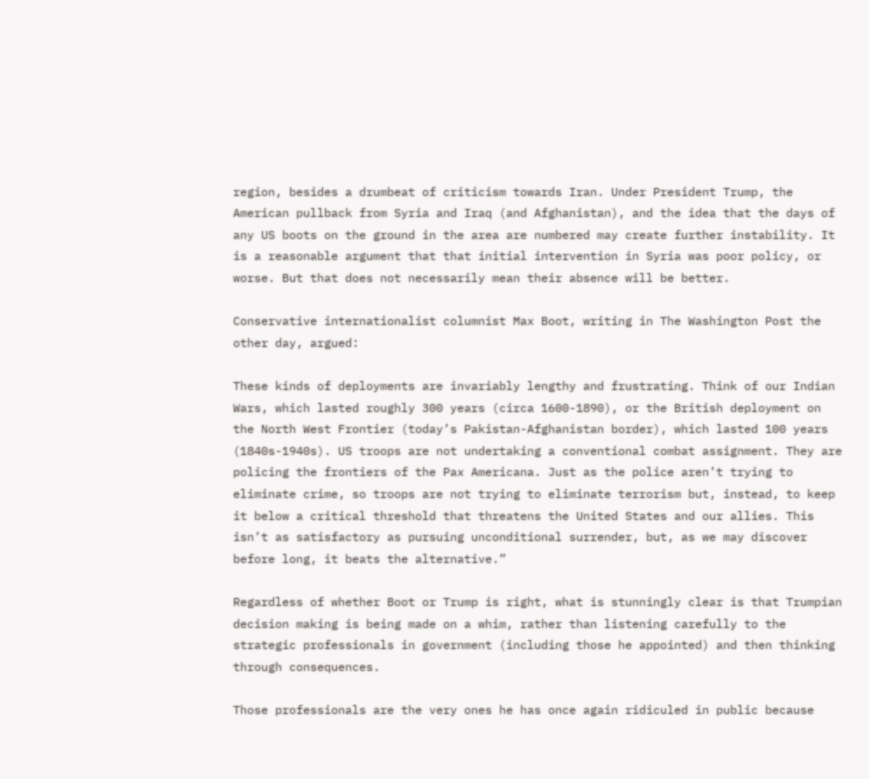region, besides a drumbeat of criticism towards Iran. Under President Trump, the American pullback from Syria and Iraq (and Afghanistan), and the idea that the days of any US boots on the ground in the area are numbered may create further instability. It is a reasonable argument that that initial intervention in Syria was poor policy, or worse. But that does not necessarily mean their absence will be better.

Conservative internationalist columnist Max Boot, writing in The Washington Post the other day, argued:

These kinds of deployments are invariably lengthy and frustrating. Think of our Indian Wars, which lasted roughly 300 years (circa 1600-1890), or the British deployment on the North West Frontier (today’s Pakistan-Afghanistan border), which lasted 100 years (1840s-1940s). US troops are not undertaking a conventional combat assignment. They are policing the frontiers of the Pax Americana. Just as the police aren’t trying to eliminate crime, so troops are not trying to eliminate terrorism but, instead, to keep it below a critical threshold that threatens the United States and our allies. This isn’t as satisfactory as pursuing unconditional surrender, but, as we may discover before long, it beats the alternative.”

Regardless of whether Boot or Trump is right, what is stunningly clear is that Trumpian decision making is being made on a whim, rather than listening carefully to the strategic professionals in government (including those he appointed) and then thinking through consequences.

Those professionals are the very ones he has once again ridiculed in public because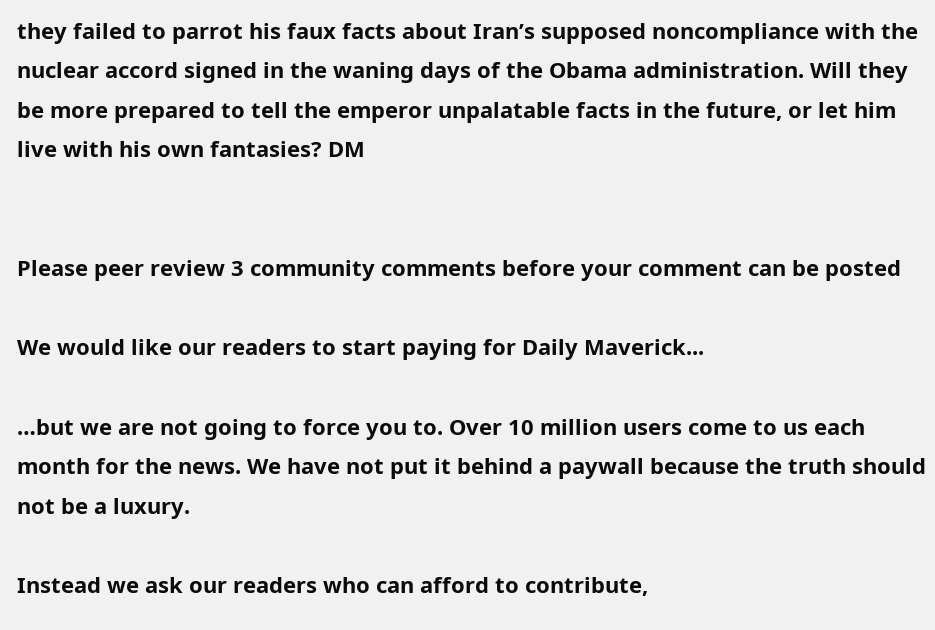they failed to parrot his faux facts about Iran’s supposed noncompliance with the nuclear accord signed in the waning days of the Obama administration. Will they be more prepared to tell the emperor unpalatable facts in the future, or let him live with his own fantasies? DM


Please peer review 3 community comments before your comment can be posted

We would like our readers to start paying for Daily Maverick...

…but we are not going to force you to. Over 10 million users come to us each month for the news. We have not put it behind a paywall because the truth should not be a luxury.

Instead we ask our readers who can afford to contribute,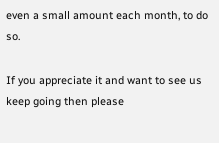even a small amount each month, to do so.

If you appreciate it and want to see us keep going then please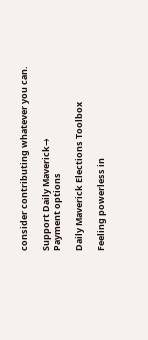consider contributing whatever you can.

Support Daily Maverick→
Payment options

Daily Maverick Elections Toolbox

Feeling powerless in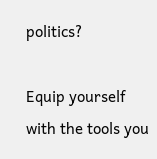politics?

Equip yourself with the tools you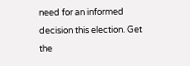need for an informed decision this election. Get the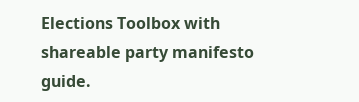Elections Toolbox with shareable party manifesto guide.